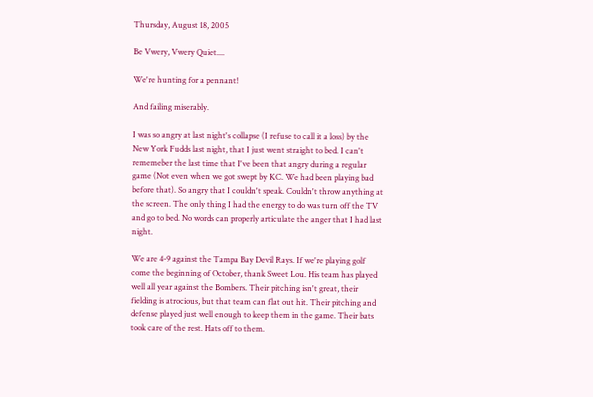Thursday, August 18, 2005

Be Vwery, Vwery Quiet....

We're hunting for a pennant!

And failing miserably.

I was so angry at last night's collapse (I refuse to call it a loss) by the New York Fudds last night, that I just went straight to bed. I can't rememeber the last time that I've been that angry during a regular game (Not even when we got swept by KC. We had been playing bad before that). So angry that I couldn't speak. Couldn't throw anything at the screen. The only thing I had the energy to do was turn off the TV and go to bed. No words can properly articulate the anger that I had last night.

We are 4-9 against the Tampa Bay Devil Rays. If we're playing golf come the beginning of October, thank Sweet Lou. His team has played well all year against the Bombers. Their pitching isn't great, their fielding is atrocious, but that team can flat out hit. Their pitching and defense played just well enough to keep them in the game. Their bats took care of the rest. Hats off to them.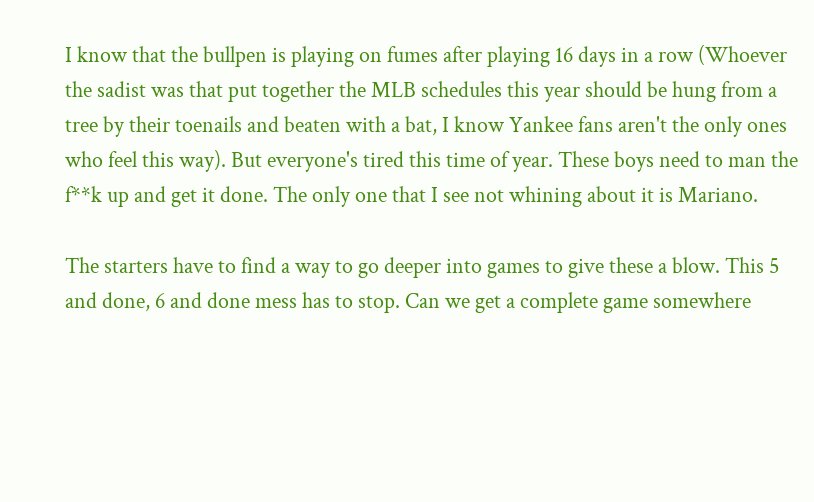I know that the bullpen is playing on fumes after playing 16 days in a row (Whoever the sadist was that put together the MLB schedules this year should be hung from a tree by their toenails and beaten with a bat, I know Yankee fans aren't the only ones who feel this way). But everyone's tired this time of year. These boys need to man the f**k up and get it done. The only one that I see not whining about it is Mariano.

The starters have to find a way to go deeper into games to give these a blow. This 5 and done, 6 and done mess has to stop. Can we get a complete game somewhere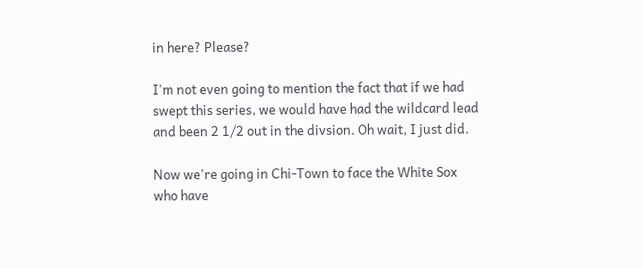in here? Please?

I'm not even going to mention the fact that if we had swept this series, we would have had the wildcard lead and been 2 1/2 out in the divsion. Oh wait, I just did.

Now we're going in Chi-Town to face the White Sox who have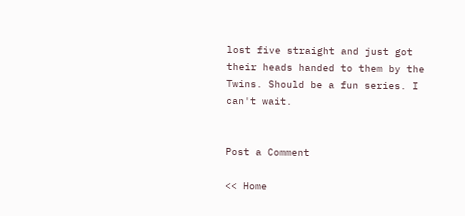lost five straight and just got their heads handed to them by the Twins. Should be a fun series. I can't wait.


Post a Comment

<< Home